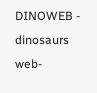DINOWEB - dinosaurs web-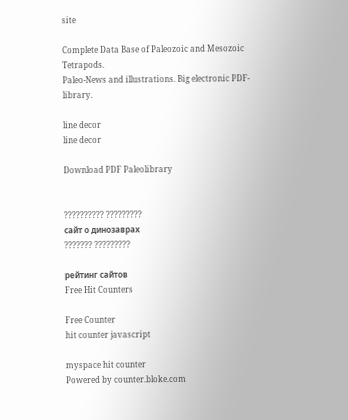site

Complete Data Base of Paleozoic and Mesozoic Tetrapods.
Paleo-News and illustrations. Big electronic PDF-library.

line decor
line decor

Download PDF Paleolibrary


?????????? ?????????
сайт о динозаврах
??????? ?????????

рейтинг сайтов
Free Hit Counters

Free Counter
hit counter javascript

myspace hit counter
Powered by counter.bloke.com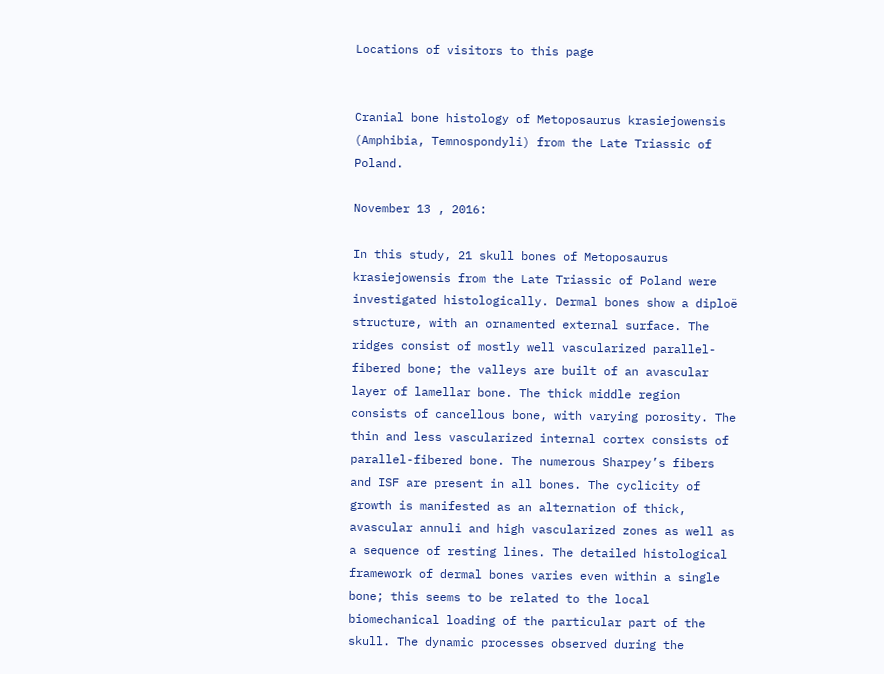Locations of visitors to this page


Cranial bone histology of Metoposaurus krasiejowensis (Amphibia, Temnospondyli) from the Late Triassic of Poland.

November 13 , 2016:

In this study, 21 skull bones of Metoposaurus krasiejowensis from the Late Triassic of Poland were investigated histologically. Dermal bones show a diploë structure, with an ornamented external surface. The ridges consist of mostly well vascularized parallel-fibered bone; the valleys are built of an avascular layer of lamellar bone. The thick middle region consists of cancellous bone, with varying porosity. The thin and less vascularized internal cortex consists of parallel-fibered bone. The numerous Sharpey’s fibers and ISF are present in all bones. The cyclicity of growth is manifested as an alternation of thick, avascular annuli and high vascularized zones as well as a sequence of resting lines. The detailed histological framework of dermal bones varies even within a single bone; this seems to be related to the local biomechanical loading of the particular part of the skull. The dynamic processes observed during the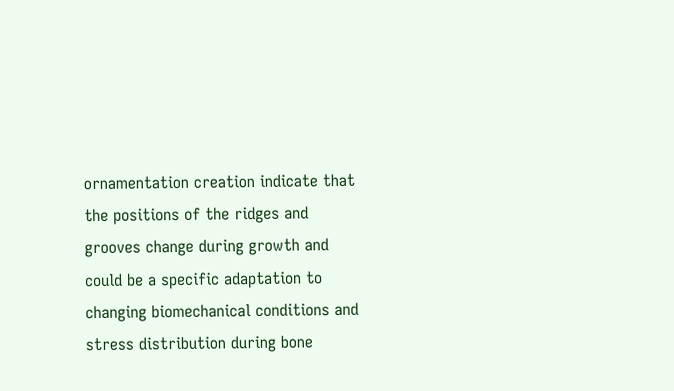ornamentation creation indicate that the positions of the ridges and grooves change during growth and could be a specific adaptation to changing biomechanical conditions and stress distribution during bone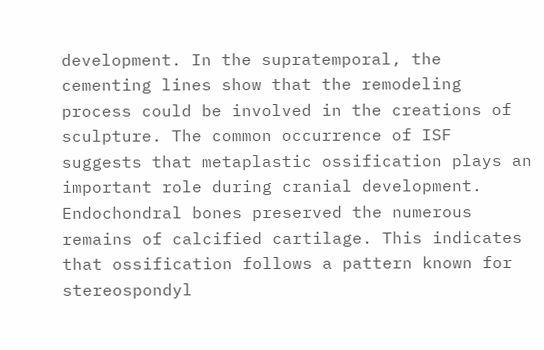development. In the supratemporal, the cementing lines show that the remodeling process could be involved in the creations of sculpture. The common occurrence of ISF suggests that metaplastic ossification plays an important role during cranial development. Endochondral bones preserved the numerous remains of calcified cartilage. This indicates that ossification follows a pattern known for stereospondyl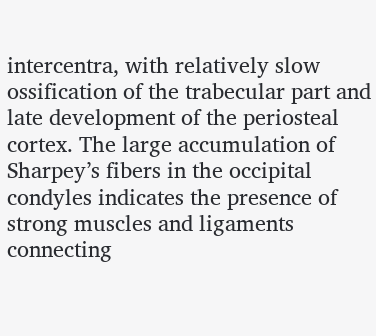intercentra, with relatively slow ossification of the trabecular part and late development of the periosteal cortex. The large accumulation of Sharpey’s fibers in the occipital condyles indicates the presence of strong muscles and ligaments connecting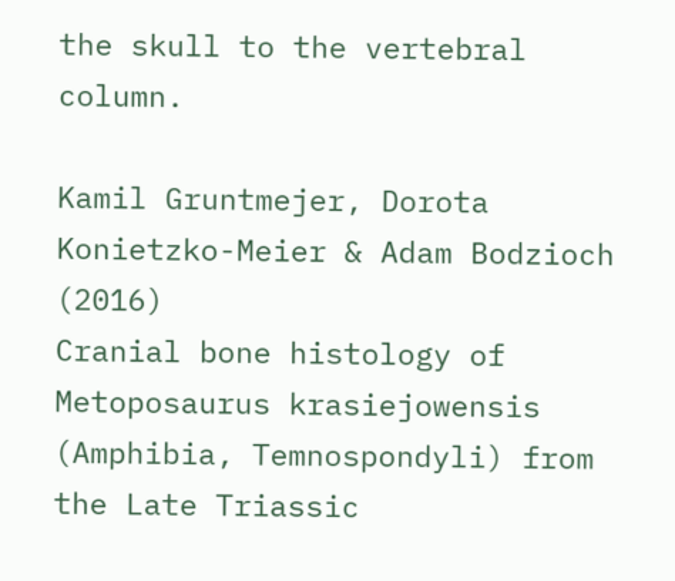the skull to the vertebral column.

Kamil Gruntmejer, Dorota Konietzko-Meier & Adam Bodzioch (2016)
Cranial bone histology of Metoposaurus krasiejowensis (Amphibia, Temnospondyli) from the Late Triassic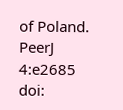of Poland.
PeerJ 4:e2685
doi: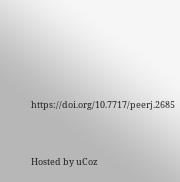https://doi.org/10.7717/peerj.2685


Hosted by uCoz